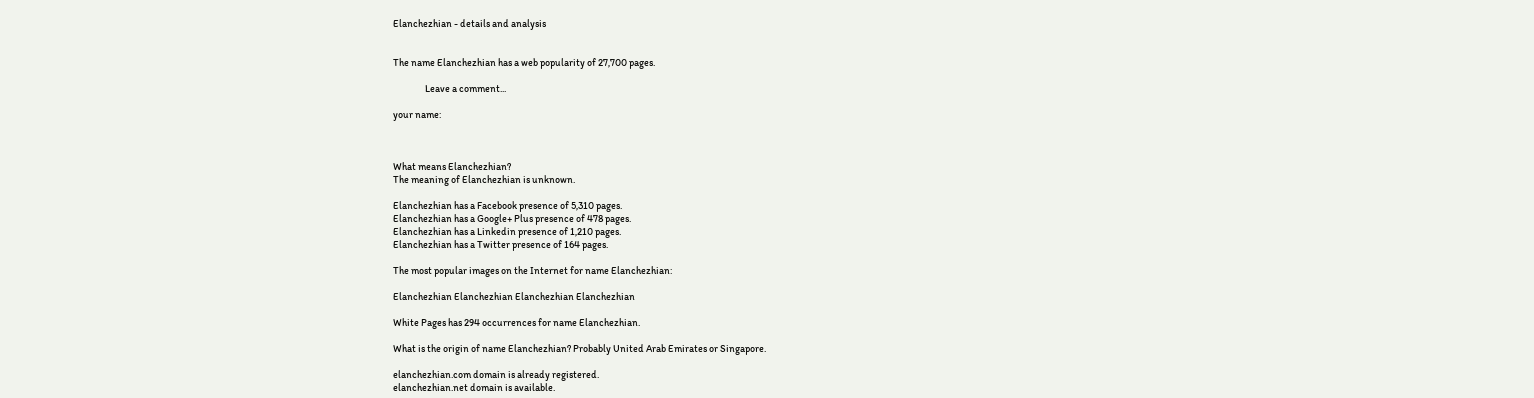Elanchezhian - details and analysis


The name Elanchezhian has a web popularity of 27,700 pages.

                Leave a comment...

your name:



What means Elanchezhian?
The meaning of Elanchezhian is unknown.

Elanchezhian has a Facebook presence of 5,310 pages.
Elanchezhian has a Google+ Plus presence of 478 pages.
Elanchezhian has a Linkedin presence of 1,210 pages.
Elanchezhian has a Twitter presence of 164 pages.

The most popular images on the Internet for name Elanchezhian:

Elanchezhian Elanchezhian Elanchezhian Elanchezhian

White Pages has 294 occurrences for name Elanchezhian.

What is the origin of name Elanchezhian? Probably United Arab Emirates or Singapore.

elanchezhian.com domain is already registered.
elanchezhian.net domain is available.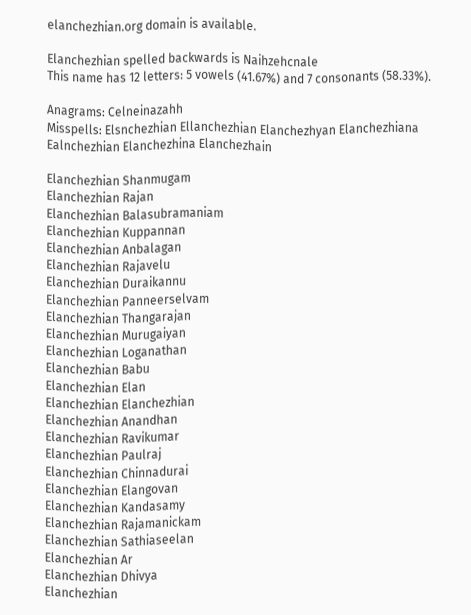elanchezhian.org domain is available.

Elanchezhian spelled backwards is Naihzehcnale
This name has 12 letters: 5 vowels (41.67%) and 7 consonants (58.33%).

Anagrams: Celneinazahh
Misspells: Elsnchezhian Ellanchezhian Elanchezhyan Elanchezhiana Ealnchezhian Elanchezhina Elanchezhain

Elanchezhian Shanmugam
Elanchezhian Rajan
Elanchezhian Balasubramaniam
Elanchezhian Kuppannan
Elanchezhian Anbalagan
Elanchezhian Rajavelu
Elanchezhian Duraikannu
Elanchezhian Panneerselvam
Elanchezhian Thangarajan
Elanchezhian Murugaiyan
Elanchezhian Loganathan
Elanchezhian Babu
Elanchezhian Elan
Elanchezhian Elanchezhian
Elanchezhian Anandhan
Elanchezhian Ravikumar
Elanchezhian Paulraj
Elanchezhian Chinnadurai
Elanchezhian Elangovan
Elanchezhian Kandasamy
Elanchezhian Rajamanickam
Elanchezhian Sathiaseelan
Elanchezhian Ar
Elanchezhian Dhivya
Elanchezhian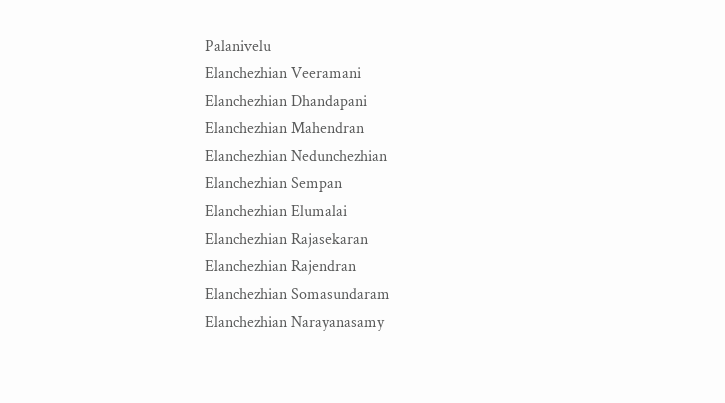Palanivelu
Elanchezhian Veeramani
Elanchezhian Dhandapani
Elanchezhian Mahendran
Elanchezhian Nedunchezhian
Elanchezhian Sempan
Elanchezhian Elumalai
Elanchezhian Rajasekaran
Elanchezhian Rajendran
Elanchezhian Somasundaram
Elanchezhian Narayanasamy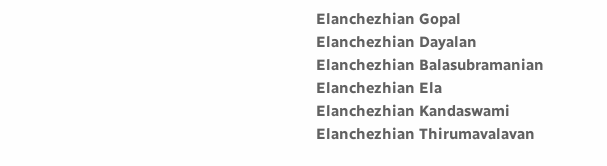Elanchezhian Gopal
Elanchezhian Dayalan
Elanchezhian Balasubramanian
Elanchezhian Ela
Elanchezhian Kandaswami
Elanchezhian Thirumavalavan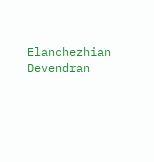Elanchezhian Devendran